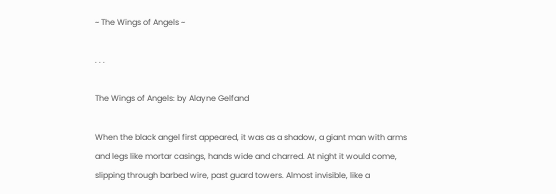~ The Wings of Angels ~

. . .

The Wings of Angels: by Alayne Gelfand

When the black angel first appeared, it was as a shadow, a giant man with arms and legs like mortar casings, hands wide and charred. At night it would come, slipping through barbed wire, past guard towers. Almost invisible, like a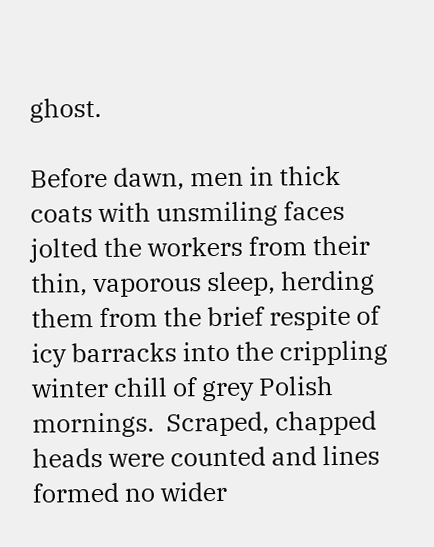ghost.

Before dawn, men in thick coats with unsmiling faces jolted the workers from their thin, vaporous sleep, herding them from the brief respite of icy barracks into the crippling winter chill of grey Polish mornings.  Scraped, chapped heads were counted and lines formed no wider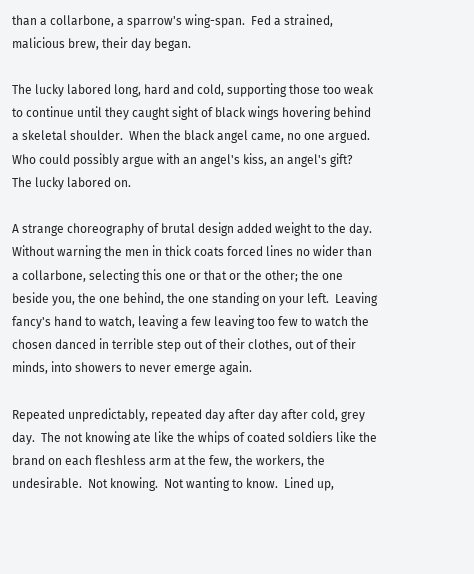than a collarbone, a sparrow's wing-span.  Fed a strained, malicious brew, their day began.

The lucky labored long, hard and cold, supporting those too weak to continue until they caught sight of black wings hovering behind a skeletal shoulder.  When the black angel came, no one argued.  Who could possibly argue with an angel's kiss, an angel's gift?  The lucky labored on.

A strange choreography of brutal design added weight to the day.  Without warning the men in thick coats forced lines no wider than a collarbone, selecting this one or that or the other; the one beside you, the one behind, the one standing on your left.  Leaving fancy's hand to watch, leaving a few leaving too few to watch the chosen danced in terrible step out of their clothes, out of their minds, into showers to never emerge again.

Repeated unpredictably, repeated day after day after cold, grey day.  The not knowing ate like the whips of coated soldiers like the brand on each fleshless arm at the few, the workers, the undesirable.  Not knowing.  Not wanting to know.  Lined up,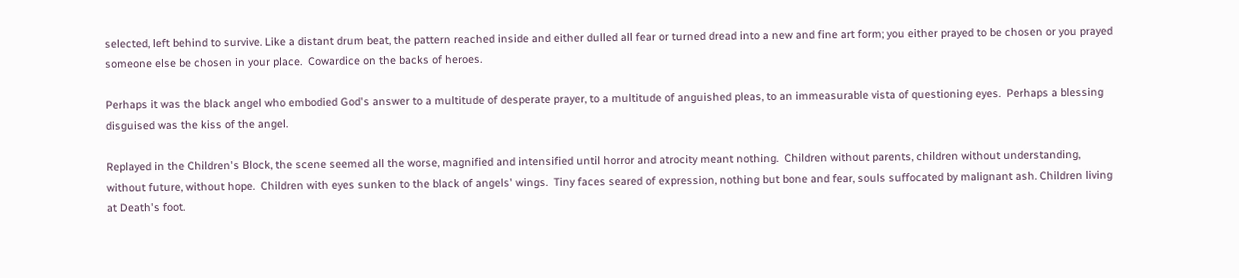selected, left behind to survive. Like a distant drum beat, the pattern reached inside and either dulled all fear or turned dread into a new and fine art form; you either prayed to be chosen or you prayed someone else be chosen in your place.  Cowardice on the backs of heroes.

Perhaps it was the black angel who embodied God's answer to a multitude of desperate prayer, to a multitude of anguished pleas, to an immeasurable vista of questioning eyes.  Perhaps a blessing disguised was the kiss of the angel.

Replayed in the Children's Block, the scene seemed all the worse, magnified and intensified until horror and atrocity meant nothing.  Children without parents, children without understanding, without future, without hope.  Children with eyes sunken to the black of angels' wings.  Tiny faces seared of expression, nothing but bone and fear, souls suffocated by malignant ash. Children living at Death's foot.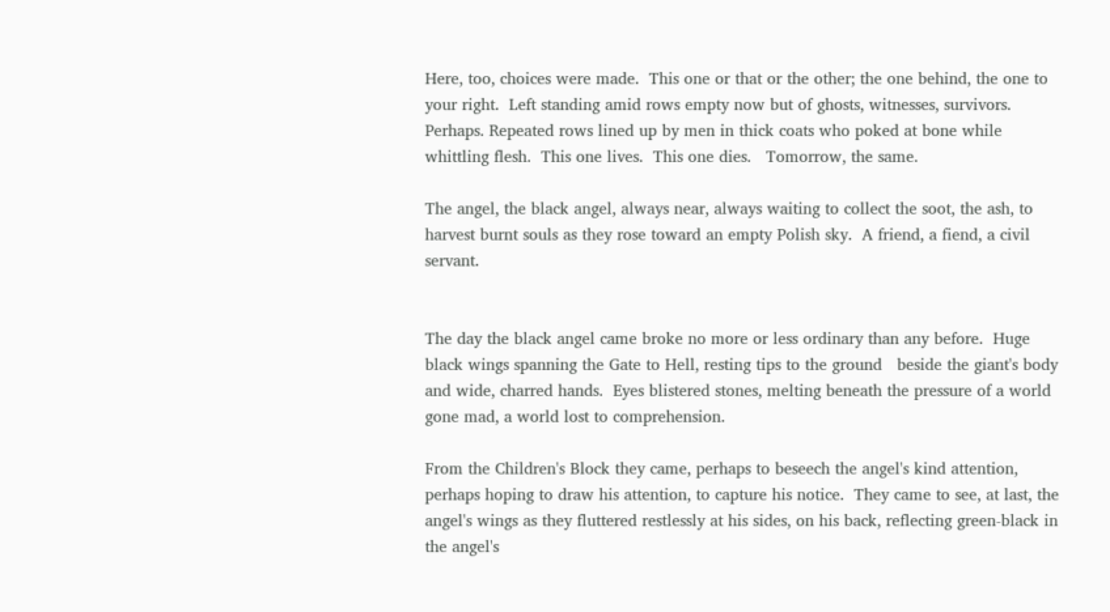Here, too, choices were made.  This one or that or the other; the one behind, the one to your right.  Left standing amid rows empty now but of ghosts, witnesses, survivors.  Perhaps. Repeated rows lined up by men in thick coats who poked at bone while whittling flesh.  This one lives.  This one dies.   Tomorrow, the same.

The angel, the black angel, always near, always waiting to collect the soot, the ash, to harvest burnt souls as they rose toward an empty Polish sky.  A friend, a fiend, a civil servant.


The day the black angel came broke no more or less ordinary than any before.  Huge black wings spanning the Gate to Hell, resting tips to the ground   beside the giant's body and wide, charred hands.  Eyes blistered stones, melting beneath the pressure of a world gone mad, a world lost to comprehension.

From the Children's Block they came, perhaps to beseech the angel's kind attention, perhaps hoping to draw his attention, to capture his notice.  They came to see, at last, the angel's wings as they fluttered restlessly at his sides, on his back, reflecting green-black in the angel's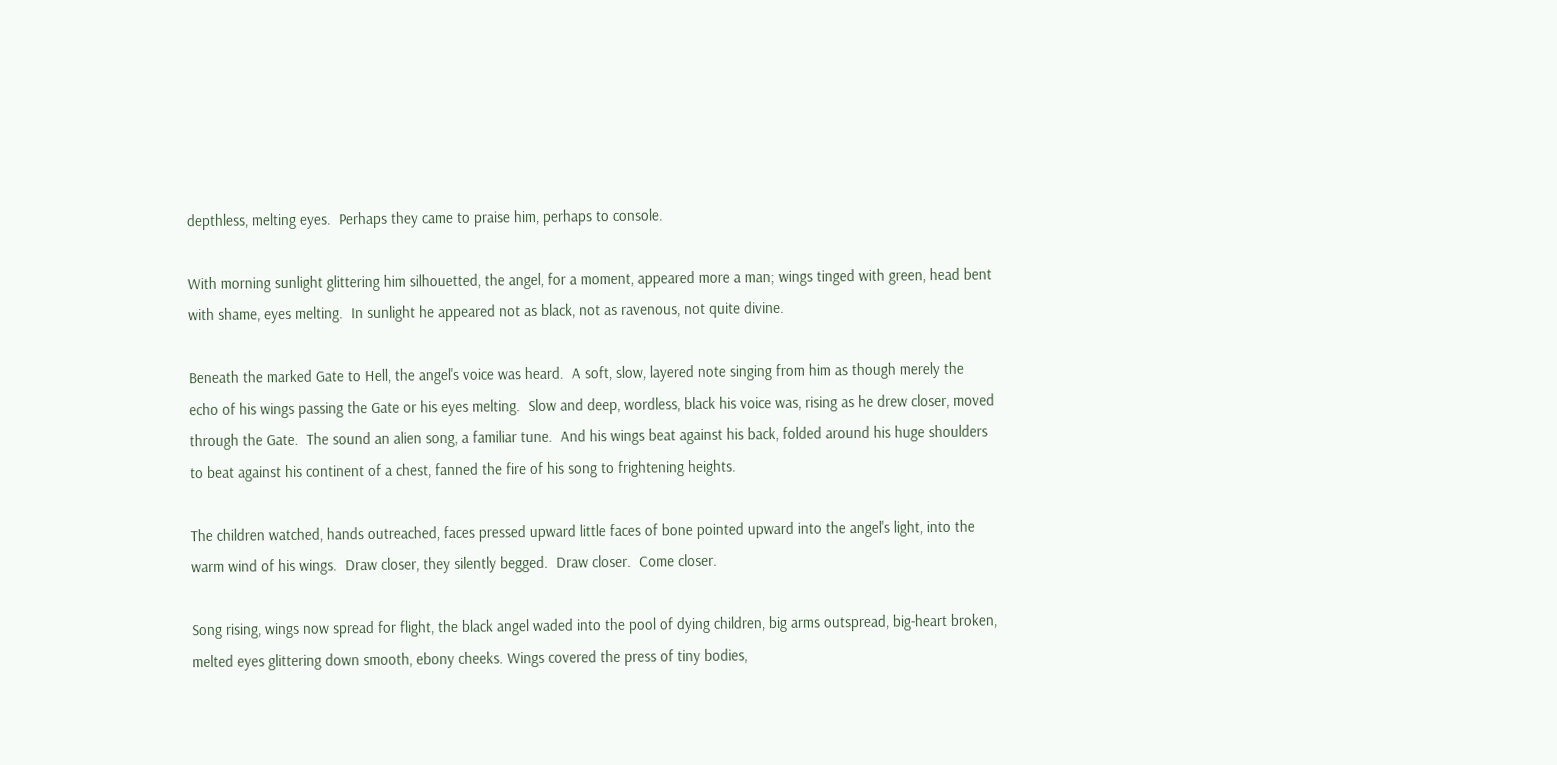depthless, melting eyes.  Perhaps they came to praise him, perhaps to console.

With morning sunlight glittering him silhouetted, the angel, for a moment, appeared more a man; wings tinged with green, head bent with shame, eyes melting.  In sunlight he appeared not as black, not as ravenous, not quite divine.

Beneath the marked Gate to Hell, the angel's voice was heard.  A soft, slow, layered note singing from him as though merely the echo of his wings passing the Gate or his eyes melting.  Slow and deep, wordless, black his voice was, rising as he drew closer, moved through the Gate.  The sound an alien song, a familiar tune.  And his wings beat against his back, folded around his huge shoulders to beat against his continent of a chest, fanned the fire of his song to frightening heights.

The children watched, hands outreached, faces pressed upward little faces of bone pointed upward into the angel's light, into the warm wind of his wings.  Draw closer, they silently begged.  Draw closer.  Come closer.

Song rising, wings now spread for flight, the black angel waded into the pool of dying children, big arms outspread, big-heart broken, melted eyes glittering down smooth, ebony cheeks. Wings covered the press of tiny bodies,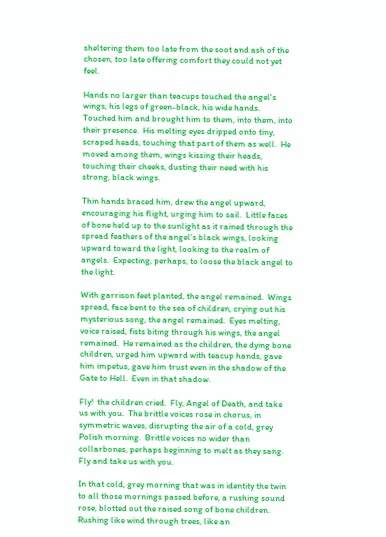sheltering them too late from the soot and ash of the chosen, too late offering comfort they could not yet feel.

Hands no larger than teacups touched the angel's wings, his legs of green-black, his wide hands.  Touched him and brought him to them, into them, into their presence.  His melting eyes dripped onto tiny, scraped heads, touching that part of them as well.  He moved among them, wings kissing their heads, touching their cheeks, dusting their need with his strong, black wings.

Thin hands braced him, drew the angel upward, encouraging his flight, urging him to sail.  Little faces of bone held up to the sunlight as it rained through the spread feathers of the angel's black wings, looking upward toward the light, looking to the realm of angels.  Expecting, perhaps, to loose the black angel to the light.

With garrison feet planted, the angel remained.  Wings spread, face bent to the sea of children, crying out his mysterious song, the angel remained.  Eyes melting, voice raised, fists biting through his wings, the angel remained.  He remained as the children, the dying bone children, urged him upward with teacup hands, gave him impetus, gave him trust even in the shadow of the Gate to Hell.  Even in that shadow.

Fly!  the children cried.  Fly, Angel of Death, and take us with you.  The brittle voices rose in chorus, in symmetric waves, disrupting the air of a cold, grey Polish morning.  Brittle voices no wider than collarbones, perhaps beginning to melt as they sang.  Fly and take us with you.

In that cold, grey morning that was in identity the twin to all those mornings passed before, a rushing sound rose, blotted out the raised song of bone children.  Rushing like wind through trees, like an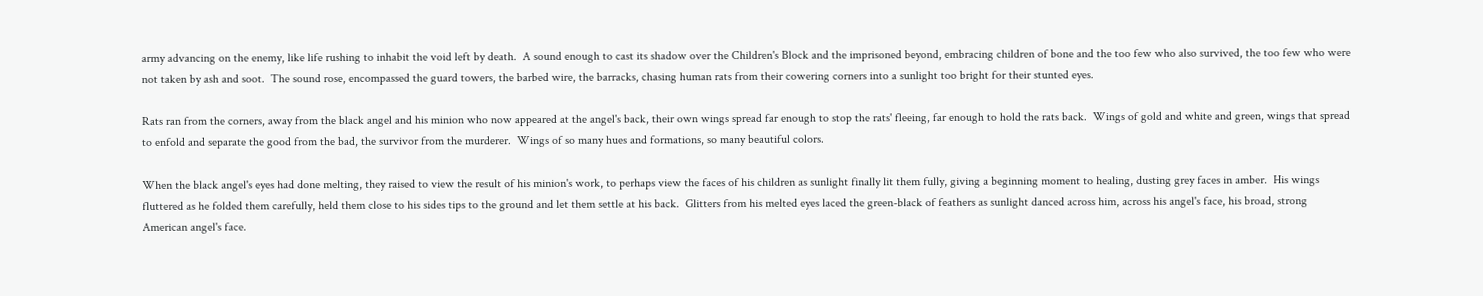army advancing on the enemy, like life rushing to inhabit the void left by death.  A sound enough to cast its shadow over the Children's Block and the imprisoned beyond, embracing children of bone and the too few who also survived, the too few who were not taken by ash and soot.  The sound rose, encompassed the guard towers, the barbed wire, the barracks, chasing human rats from their cowering corners into a sunlight too bright for their stunted eyes.

Rats ran from the corners, away from the black angel and his minion who now appeared at the angel's back, their own wings spread far enough to stop the rats' fleeing, far enough to hold the rats back.  Wings of gold and white and green, wings that spread to enfold and separate the good from the bad, the survivor from the murderer.  Wings of so many hues and formations, so many beautiful colors.

When the black angel's eyes had done melting, they raised to view the result of his minion's work, to perhaps view the faces of his children as sunlight finally lit them fully, giving a beginning moment to healing, dusting grey faces in amber.  His wings fluttered as he folded them carefully, held them close to his sides tips to the ground and let them settle at his back.  Glitters from his melted eyes laced the green-black of feathers as sunlight danced across him, across his angel's face, his broad, strong American angel's face.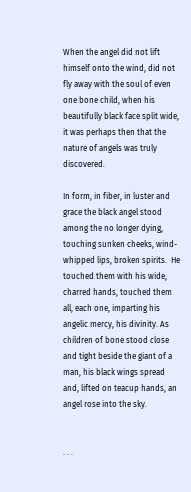When the angel did not lift himself onto the wind, did not fly away with the soul of even one bone child, when his beautifully black face split wide, it was perhaps then that the nature of angels was truly discovered.

In form, in fiber, in luster and grace the black angel stood among the no longer dying, touching sunken cheeks, wind-whipped lips, broken spirits.  He touched them with his wide, charred hands, touched them all, each one, imparting his angelic mercy, his divinity. As children of bone stood close and tight beside the giant of a man, his black wings spread and, lifted on teacup hands, an angel rose into the sky.


. . .